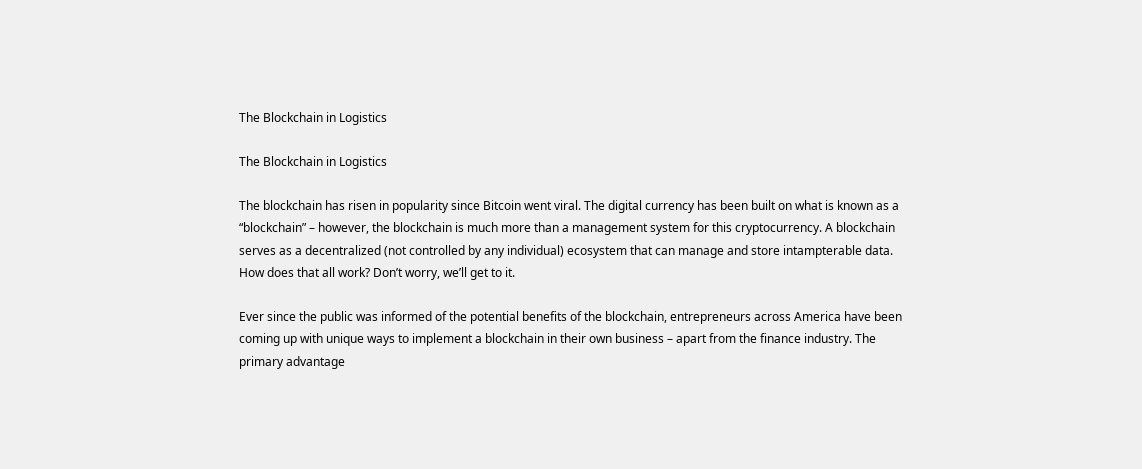The Blockchain in Logistics

The Blockchain in Logistics

The blockchain has risen in popularity since Bitcoin went viral. The digital currency has been built on what is known as a “blockchain” – however, the blockchain is much more than a management system for this cryptocurrency. A blockchain serves as a decentralized (not controlled by any individual) ecosystem that can manage and store intampterable data. How does that all work? Don’t worry, we’ll get to it.

Ever since the public was informed of the potential benefits of the blockchain, entrepreneurs across America have been coming up with unique ways to implement a blockchain in their own business – apart from the finance industry. The primary advantage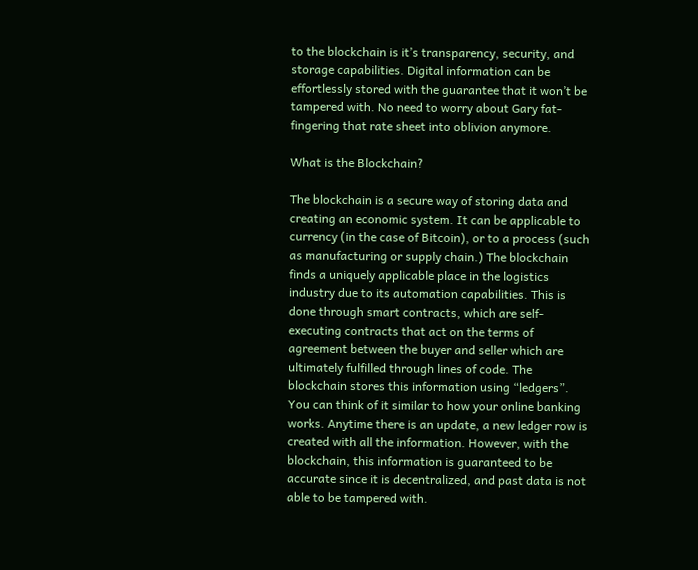to the blockchain is it’s transparency, security, and storage capabilities. Digital information can be effortlessly stored with the guarantee that it won’t be tampered with. No need to worry about Gary fat-fingering that rate sheet into oblivion anymore.

What is the Blockchain?

The blockchain is a secure way of storing data and creating an economic system. It can be applicable to currency (in the case of Bitcoin), or to a process (such as manufacturing or supply chain.) The blockchain finds a uniquely applicable place in the logistics industry due to its automation capabilities. This is done through smart contracts, which are self-executing contracts that act on the terms of agreement between the buyer and seller which are ultimately fulfilled through lines of code. The blockchain stores this information using “ledgers”. You can think of it similar to how your online banking works. Anytime there is an update, a new ledger row is created with all the information. However, with the blockchain, this information is guaranteed to be accurate since it is decentralized, and past data is not able to be tampered with.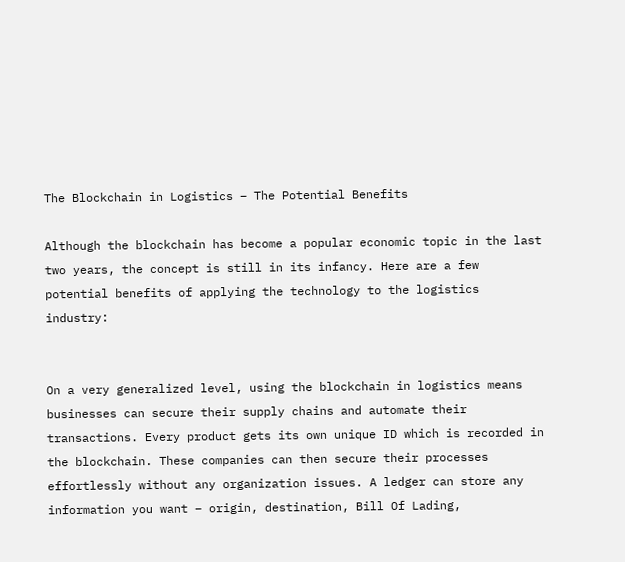The Blockchain in Logistics – The Potential Benefits

Although the blockchain has become a popular economic topic in the last two years, the concept is still in its infancy. Here are a few potential benefits of applying the technology to the logistics industry:


On a very generalized level, using the blockchain in logistics means businesses can secure their supply chains and automate their transactions. Every product gets its own unique ID which is recorded in the blockchain. These companies can then secure their processes effortlessly without any organization issues. A ledger can store any information you want – origin, destination, Bill Of Lading,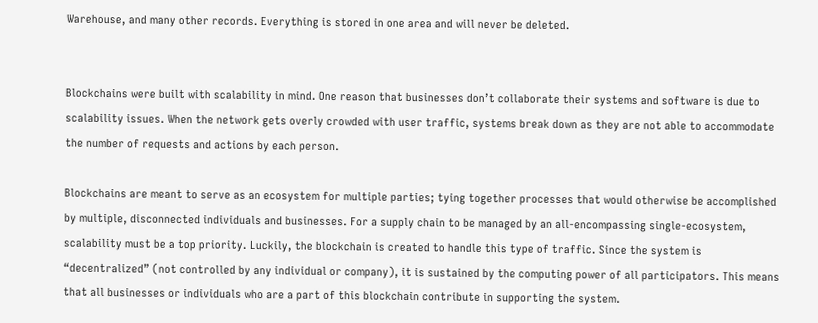Warehouse, and many other records. Everything is stored in one area and will never be deleted.


Blockchains were built with scalability in mind. One reason that businesses don’t collaborate their systems and software is due to scalability issues. When the network gets overly crowded with user traffic, systems break down as they are not able to accommodate the number of requests and actions by each person.

Blockchains are meant to serve as an ecosystem for multiple parties; tying together processes that would otherwise be accomplished by multiple, disconnected individuals and businesses. For a supply chain to be managed by an all-encompassing single-ecosystem, scalability must be a top priority. Luckily, the blockchain is created to handle this type of traffic. Since the system is “decentralized” (not controlled by any individual or company), it is sustained by the computing power of all participators. This means that all businesses or individuals who are a part of this blockchain contribute in supporting the system.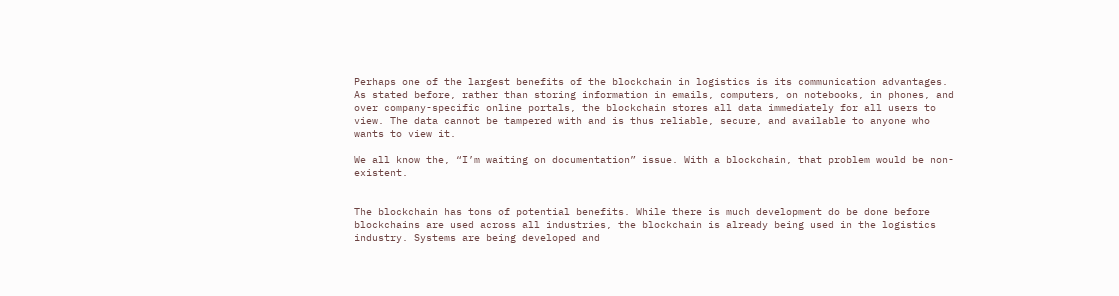Perhaps one of the largest benefits of the blockchain in logistics is its communication advantages. As stated before, rather than storing information in emails, computers, on notebooks, in phones, and over company-specific online portals, the blockchain stores all data immediately for all users to view. The data cannot be tampered with and is thus reliable, secure, and available to anyone who wants to view it.

We all know the, “I’m waiting on documentation” issue. With a blockchain, that problem would be non-existent.


The blockchain has tons of potential benefits. While there is much development do be done before blockchains are used across all industries, the blockchain is already being used in the logistics industry. Systems are being developed and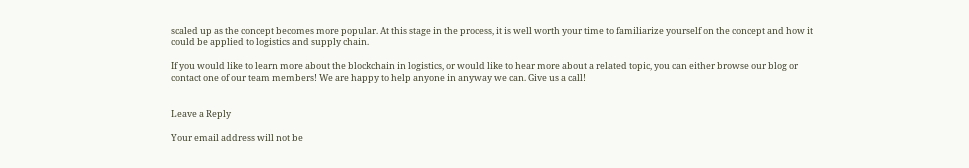scaled up as the concept becomes more popular. At this stage in the process, it is well worth your time to familiarize yourself on the concept and how it could be applied to logistics and supply chain.

If you would like to learn more about the blockchain in logistics, or would like to hear more about a related topic, you can either browse our blog or contact one of our team members! We are happy to help anyone in anyway we can. Give us a call!


Leave a Reply

Your email address will not be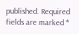published. Required fields are marked *